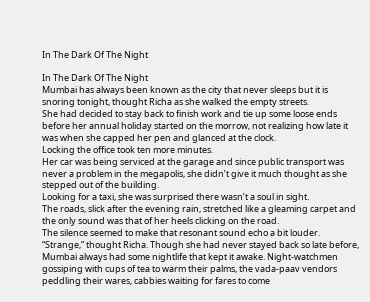In The Dark Of The Night

In The Dark Of The Night
Mumbai has always been known as the city that never sleeps but it is snoring tonight, thought Richa as she walked the empty streets.
She had decided to stay back to finish work and tie up some loose ends before her annual holiday started on the morrow, not realizing how late it was when she capped her pen and glanced at the clock.
Locking the office took ten more minutes.
Her car was being serviced at the garage and since public transport was never a problem in the megapolis, she didn’t give it much thought as she stepped out of the building.
Looking for a taxi, she was surprised there wasn’t a soul in sight.
The roads, slick after the evening rain, stretched like a gleaming carpet and the only sound was that of her heels clicking on the road.
The silence seemed to make that resonant sound echo a bit louder.
“Strange,” thought Richa. Though she had never stayed back so late before, Mumbai always had some nightlife that kept it awake. Night-watchmen gossiping with cups of tea to warm their palms, the vada-paav vendors peddling their wares, cabbies waiting for fares to come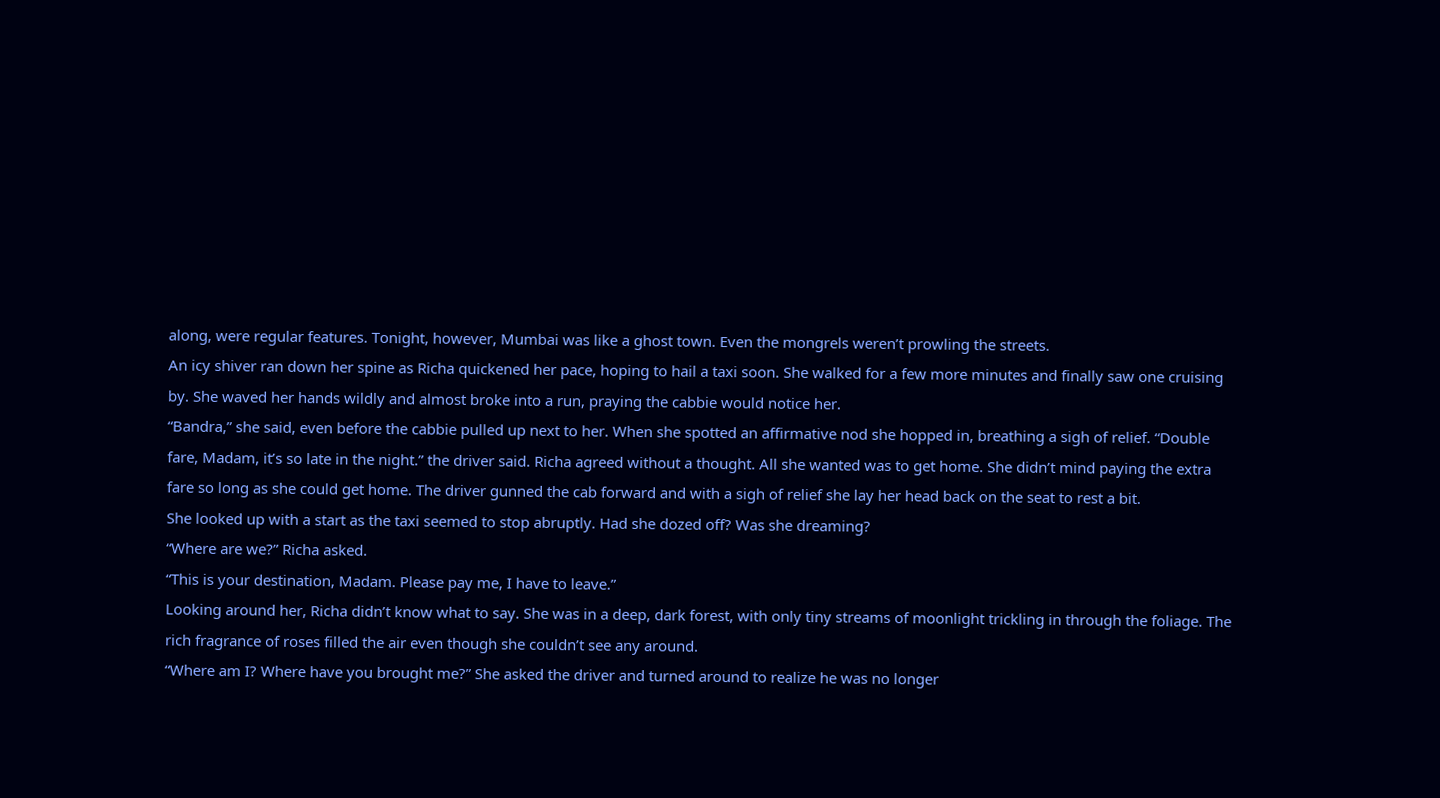along, were regular features. Tonight, however, Mumbai was like a ghost town. Even the mongrels weren’t prowling the streets.
An icy shiver ran down her spine as Richa quickened her pace, hoping to hail a taxi soon. She walked for a few more minutes and finally saw one cruising by. She waved her hands wildly and almost broke into a run, praying the cabbie would notice her.
“Bandra,” she said, even before the cabbie pulled up next to her. When she spotted an affirmative nod she hopped in, breathing a sigh of relief. “Double fare, Madam, it’s so late in the night.” the driver said. Richa agreed without a thought. All she wanted was to get home. She didn’t mind paying the extra fare so long as she could get home. The driver gunned the cab forward and with a sigh of relief she lay her head back on the seat to rest a bit.
She looked up with a start as the taxi seemed to stop abruptly. Had she dozed off? Was she dreaming?
“Where are we?” Richa asked.
“This is your destination, Madam. Please pay me, I have to leave.”
Looking around her, Richa didn’t know what to say. She was in a deep, dark forest, with only tiny streams of moonlight trickling in through the foliage. The rich fragrance of roses filled the air even though she couldn’t see any around.
“Where am I? Where have you brought me?” She asked the driver and turned around to realize he was no longer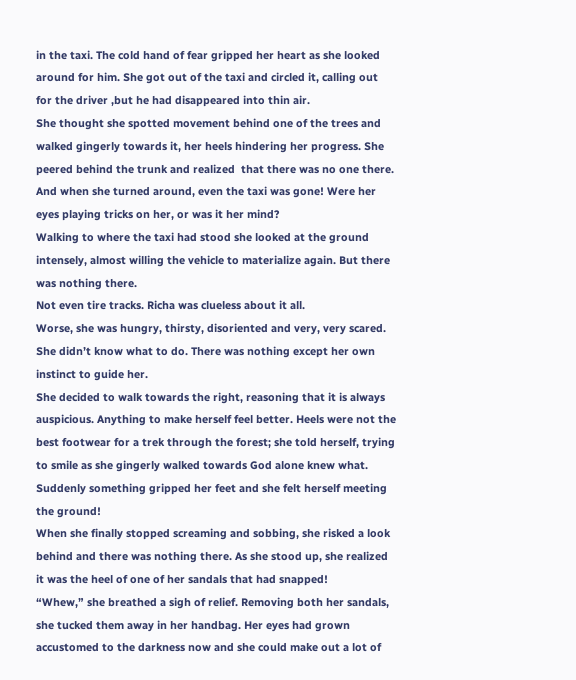in the taxi. The cold hand of fear gripped her heart as she looked around for him. She got out of the taxi and circled it, calling out for the driver ,but he had disappeared into thin air.
She thought she spotted movement behind one of the trees and walked gingerly towards it, her heels hindering her progress. She peered behind the trunk and realized  that there was no one there. And when she turned around, even the taxi was gone! Were her eyes playing tricks on her, or was it her mind?
Walking to where the taxi had stood she looked at the ground intensely, almost willing the vehicle to materialize again. But there was nothing there.
Not even tire tracks. Richa was clueless about it all.
Worse, she was hungry, thirsty, disoriented and very, very scared. She didn’t know what to do. There was nothing except her own instinct to guide her.
She decided to walk towards the right, reasoning that it is always auspicious. Anything to make herself feel better. Heels were not the best footwear for a trek through the forest; she told herself, trying to smile as she gingerly walked towards God alone knew what.
Suddenly something gripped her feet and she felt herself meeting the ground!
When she finally stopped screaming and sobbing, she risked a look behind and there was nothing there. As she stood up, she realized it was the heel of one of her sandals that had snapped!
“Whew,” she breathed a sigh of relief. Removing both her sandals, she tucked them away in her handbag. Her eyes had grown accustomed to the darkness now and she could make out a lot of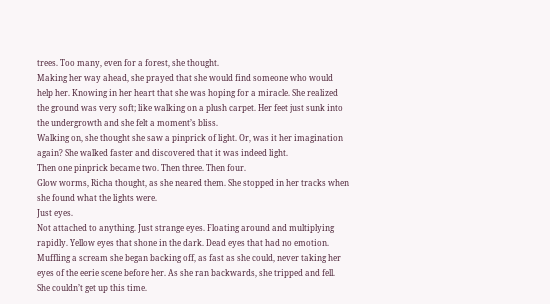trees. Too many, even for a forest, she thought.
Making her way ahead, she prayed that she would find someone who would help her. Knowing in her heart that she was hoping for a miracle. She realized the ground was very soft; like walking on a plush carpet. Her feet just sunk into the undergrowth and she felt a moment’s bliss.
Walking on, she thought she saw a pinprick of light. Or, was it her imagination again? She walked faster and discovered that it was indeed light.
Then one pinprick became two. Then three. Then four.
Glow worms, Richa thought, as she neared them. She stopped in her tracks when she found what the lights were.
Just eyes.
Not attached to anything. Just strange eyes. Floating around and multiplying rapidly. Yellow eyes that shone in the dark. Dead eyes that had no emotion.
Muffling a scream she began backing off, as fast as she could, never taking her eyes of the eerie scene before her. As she ran backwards, she tripped and fell.
She couldn’t get up this time.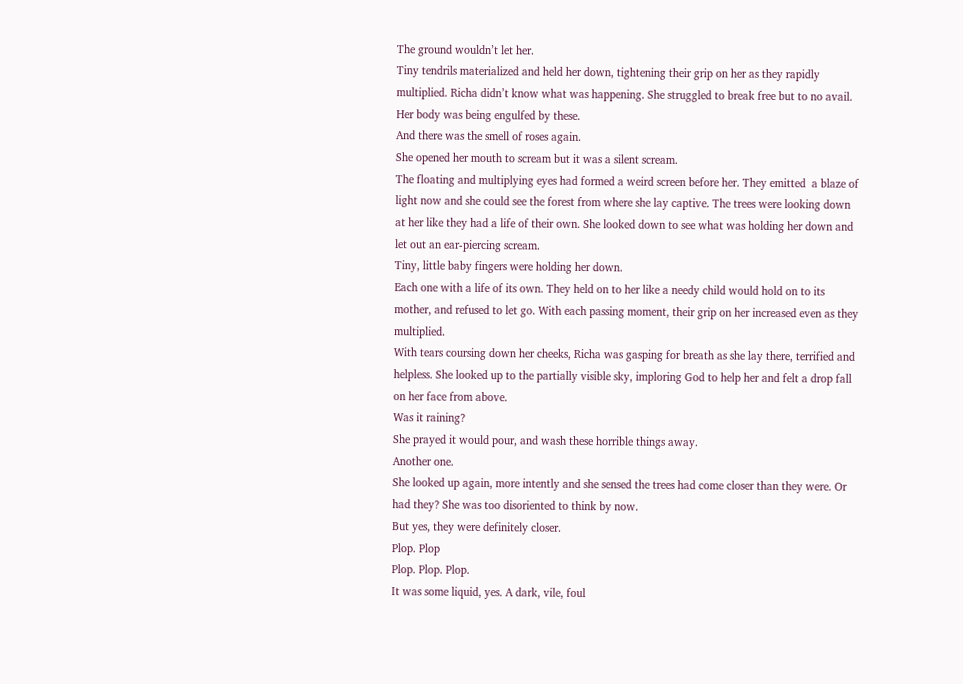The ground wouldn’t let her.
Tiny tendrils materialized and held her down, tightening their grip on her as they rapidly multiplied. Richa didn’t know what was happening. She struggled to break free but to no avail. Her body was being engulfed by these.
And there was the smell of roses again.
She opened her mouth to scream but it was a silent scream.
The floating and multiplying eyes had formed a weird screen before her. They emitted  a blaze of light now and she could see the forest from where she lay captive. The trees were looking down at her like they had a life of their own. She looked down to see what was holding her down and let out an ear-piercing scream.
Tiny, little baby fingers were holding her down.
Each one with a life of its own. They held on to her like a needy child would hold on to its mother, and refused to let go. With each passing moment, their grip on her increased even as they multiplied.
With tears coursing down her cheeks, Richa was gasping for breath as she lay there, terrified and helpless. She looked up to the partially visible sky, imploring God to help her and felt a drop fall on her face from above.
Was it raining?
She prayed it would pour, and wash these horrible things away.
Another one.
She looked up again, more intently and she sensed the trees had come closer than they were. Or had they? She was too disoriented to think by now.
But yes, they were definitely closer.
Plop. Plop
Plop. Plop. Plop.
It was some liquid, yes. A dark, vile, foul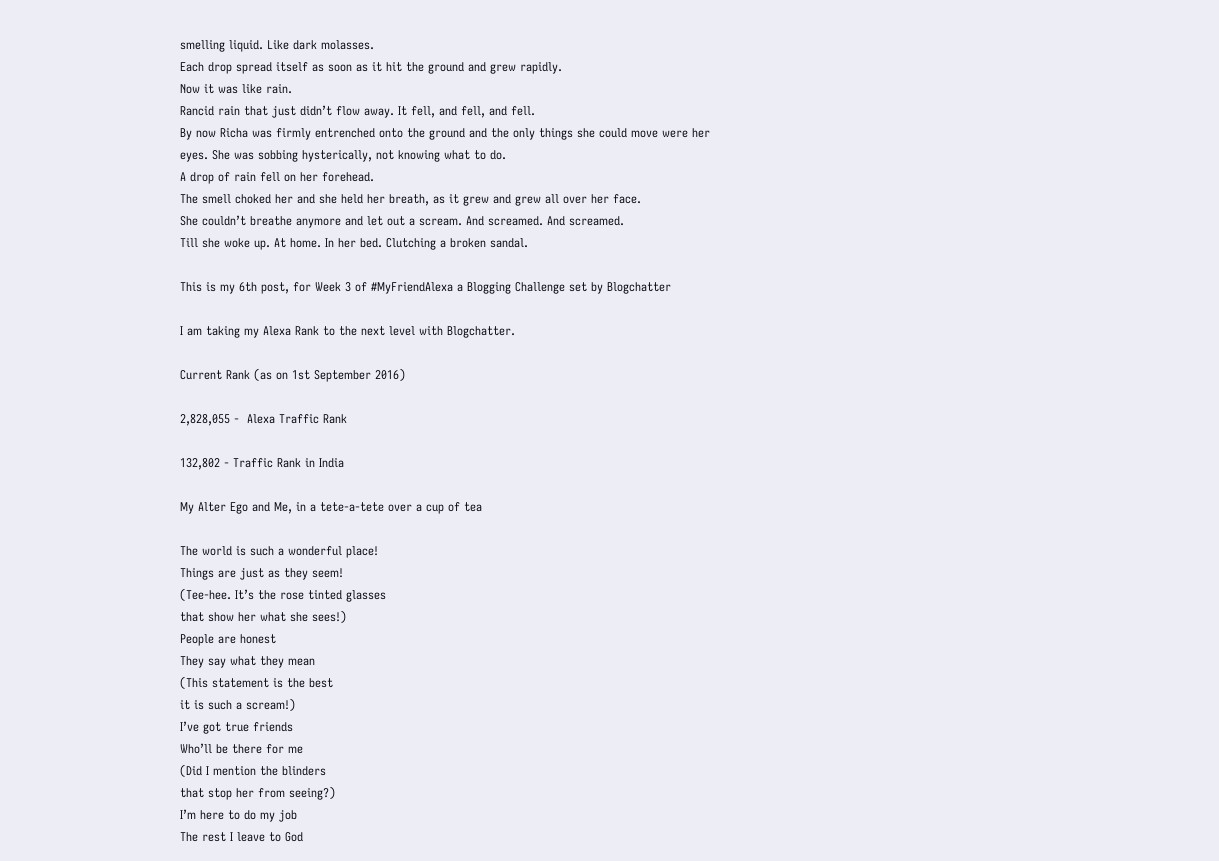smelling liquid. Like dark molasses.
Each drop spread itself as soon as it hit the ground and grew rapidly.
Now it was like rain.
Rancid rain that just didn’t flow away. It fell, and fell, and fell.
By now Richa was firmly entrenched onto the ground and the only things she could move were her eyes. She was sobbing hysterically, not knowing what to do.
A drop of rain fell on her forehead.
The smell choked her and she held her breath, as it grew and grew all over her face.
She couldn’t breathe anymore and let out a scream. And screamed. And screamed.
Till she woke up. At home. In her bed. Clutching a broken sandal.

This is my 6th post, for Week 3 of #MyFriendAlexa a Blogging Challenge set by Blogchatter

I am taking my Alexa Rank to the next level with Blogchatter.

Current Rank (as on 1st September 2016)

2,828,055 -  Alexa Traffic Rank

132,802 - Traffic Rank in India

My Alter Ego and Me, in a tete-a-tete over a cup of tea

The world is such a wonderful place!
Things are just as they seem!
(Tee-hee. It’s the rose tinted glasses
that show her what she sees!)
People are honest
They say what they mean
(This statement is the best
it is such a scream!)
I’ve got true friends
Who’ll be there for me
(Did I mention the blinders
that stop her from seeing?)
I’m here to do my job
The rest I leave to God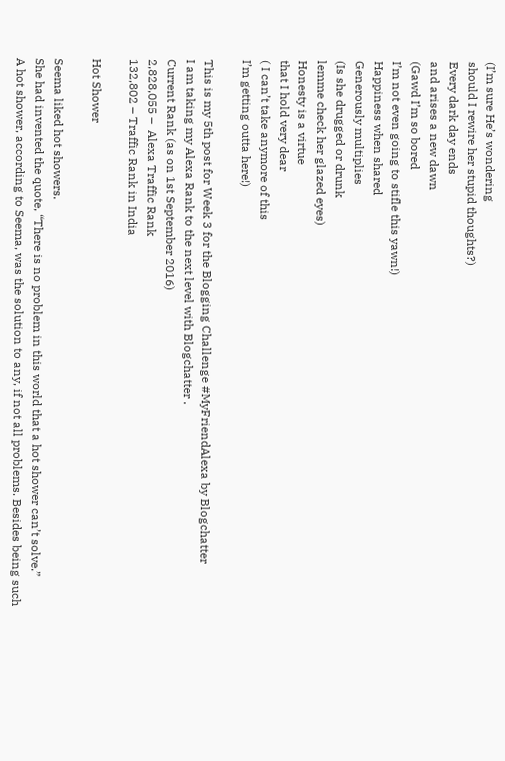(I’m sure He’s wondering
should I rewire her stupid thoughts?)
Every dark day ends
and arises a new dawn
(Gawd I’m so bored
I’m not even going to stifle this yawn!)
Happiness when shared
Generously multiplies
(Is she drugged or drunk
lemme check her glazed eyes)
Honesty is a virtue
that I hold very dear
( I can’t take anymore of this
I’m getting outta here!)

This is my 5th post for Week 3 for the Blogging Challenge #MyFriendAlexa by Blogchatter
I am taking my Alexa Rank to the next level with Blogchatter .
Current Rank (as on 1st September 2016)
2,828,055 –  Alexa Traffic Rank
132,802 – Traffic Rank in India

Hot Shower

Seema liked hot showers.
She had invented the quote, “There is no problem in this world that a hot shower can’t solve.”
A hot shower, according to Seema, was the solution to any, if not all problems. Besides being such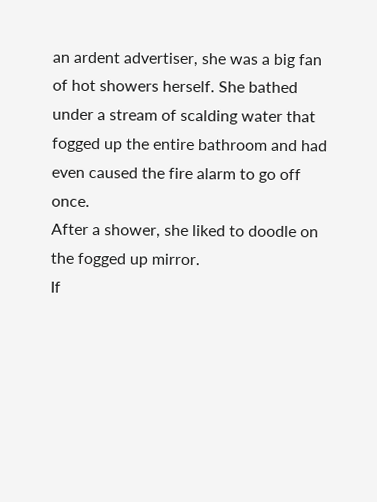an ardent advertiser, she was a big fan of hot showers herself. She bathed under a stream of scalding water that fogged up the entire bathroom and had even caused the fire alarm to go off once.
After a shower, she liked to doodle on the fogged up mirror.
If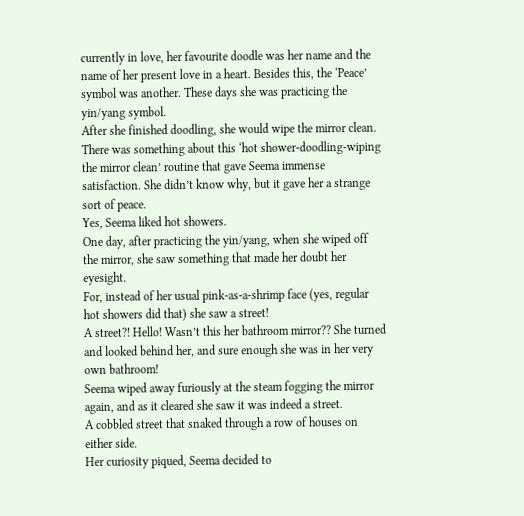currently in love, her favourite doodle was her name and the name of her present love in a heart. Besides this, the ‘Peace’ symbol was another. These days she was practicing the yin/yang symbol.
After she finished doodling, she would wipe the mirror clean. There was something about this ‘hot shower-doodling-wiping the mirror clean’ routine that gave Seema immense satisfaction. She didn’t know why, but it gave her a strange sort of peace.
Yes, Seema liked hot showers.
One day, after practicing the yin/yang, when she wiped off the mirror, she saw something that made her doubt her eyesight.
For, instead of her usual pink-as-a-shrimp face (yes, regular hot showers did that) she saw a street!
A street?! Hello! Wasn’t this her bathroom mirror?? She turned and looked behind her, and sure enough she was in her very own bathroom!
Seema wiped away furiously at the steam fogging the mirror again, and as it cleared she saw it was indeed a street.
A cobbled street that snaked through a row of houses on either side.
Her curiosity piqued, Seema decided to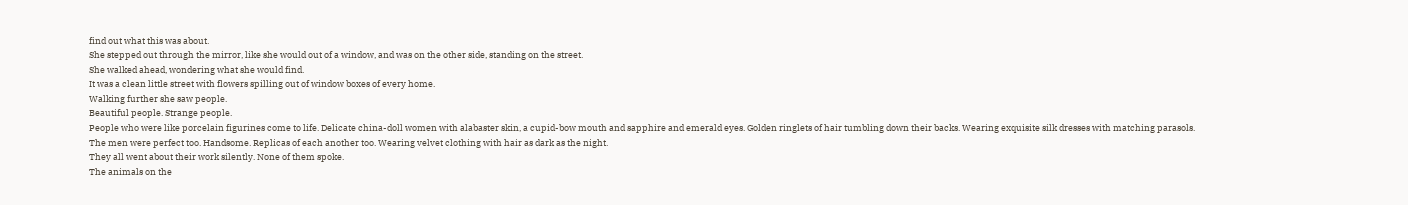find out what this was about.
She stepped out through the mirror, like she would out of a window, and was on the other side, standing on the street.
She walked ahead, wondering what she would find.
It was a clean little street with flowers spilling out of window boxes of every home.
Walking further she saw people.
Beautiful people. Strange people.
People who were like porcelain figurines come to life. Delicate china-doll women with alabaster skin, a cupid-bow mouth and sapphire and emerald eyes. Golden ringlets of hair tumbling down their backs. Wearing exquisite silk dresses with matching parasols.
The men were perfect too. Handsome. Replicas of each another too. Wearing velvet clothing with hair as dark as the night.
They all went about their work silently. None of them spoke.
The animals on the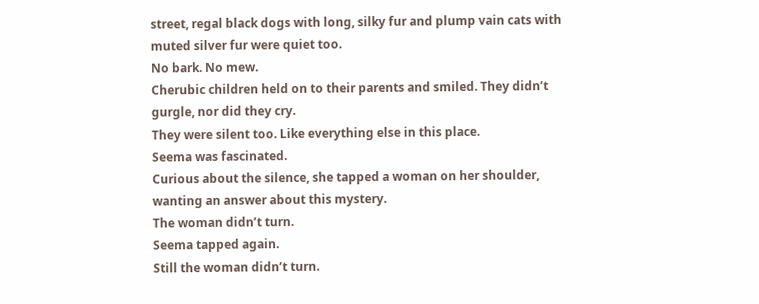street, regal black dogs with long, silky fur and plump vain cats with muted silver fur were quiet too.
No bark. No mew.
Cherubic children held on to their parents and smiled. They didn’t gurgle, nor did they cry.
They were silent too. Like everything else in this place.
Seema was fascinated.
Curious about the silence, she tapped a woman on her shoulder, wanting an answer about this mystery.
The woman didn’t turn.
Seema tapped again.
Still the woman didn’t turn.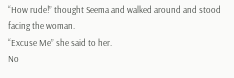“How rude!” thought Seema and walked around and stood facing the woman.
“Excuse Me” she said to her.
No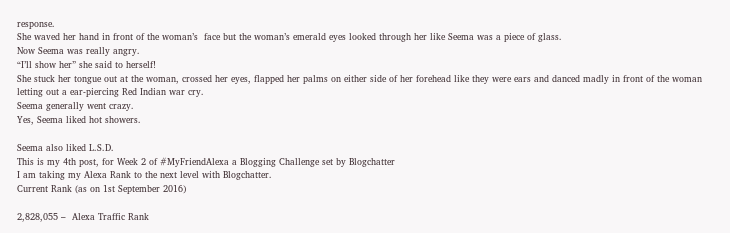response.
She waved her hand in front of the woman’s  face but the woman’s emerald eyes looked through her like Seema was a piece of glass.
Now Seema was really angry.
“I’ll show her” she said to herself!
She stuck her tongue out at the woman, crossed her eyes, flapped her palms on either side of her forehead like they were ears and danced madly in front of the woman letting out a ear-piercing Red Indian war cry.
Seema generally went crazy.
Yes, Seema liked hot showers.

Seema also liked L.S.D.
This is my 4th post, for Week 2 of #MyFriendAlexa a Blogging Challenge set by Blogchatter
I am taking my Alexa Rank to the next level with Blogchatter.
Current Rank (as on 1st September 2016)

2,828,055 –  Alexa Traffic Rank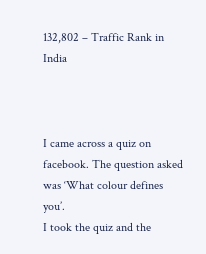132,802 – Traffic Rank in India



I came across a quiz on facebook. The question asked was ‘What colour defines you’.
I took the quiz and the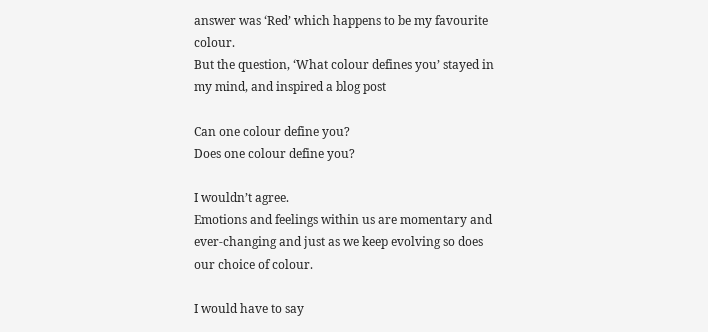answer was ‘Red’ which happens to be my favourite colour.
But the question, ‘What colour defines you’ stayed in my mind, and inspired a blog post

Can one colour define you?
Does one colour define you?

I wouldn’t agree.
Emotions and feelings within us are momentary and ever-changing and just as we keep evolving so does our choice of colour.

I would have to say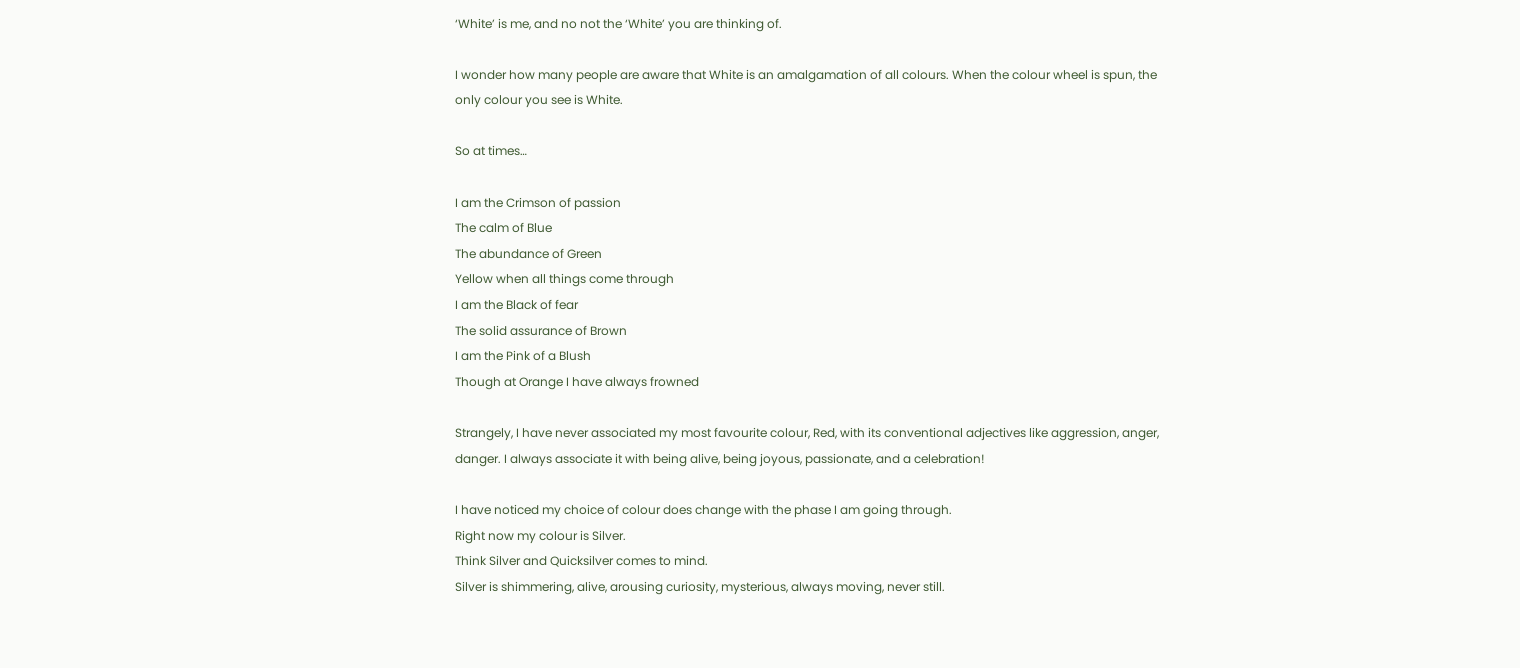‘White’ is me, and no not the ‘White’ you are thinking of.

I wonder how many people are aware that White is an amalgamation of all colours. When the colour wheel is spun, the only colour you see is White.

So at times…

I am the Crimson of passion
The calm of Blue
The abundance of Green
Yellow when all things come through
I am the Black of fear
The solid assurance of Brown
I am the Pink of a Blush
Though at Orange I have always frowned

Strangely, I have never associated my most favourite colour, Red, with its conventional adjectives like aggression, anger, danger. I always associate it with being alive, being joyous, passionate, and a celebration!

I have noticed my choice of colour does change with the phase I am going through.
Right now my colour is Silver.
Think Silver and Quicksilver comes to mind.
Silver is shimmering, alive, arousing curiosity, mysterious, always moving, never still.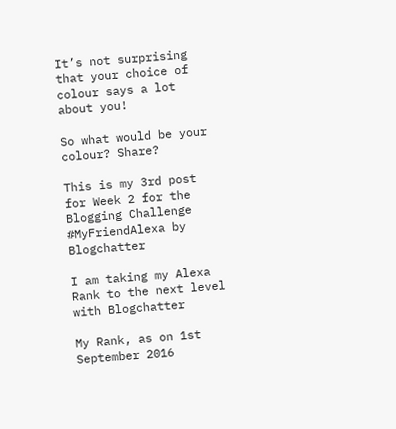It’s not surprising that your choice of colour says a lot about you!

So what would be your colour? Share?

This is my 3rd post for Week 2 for the Blogging Challenge #MyFriendAlexa by Blogchatter

I am taking my Alexa Rank to the next level with Blogchatter

My Rank, as on 1st September 2016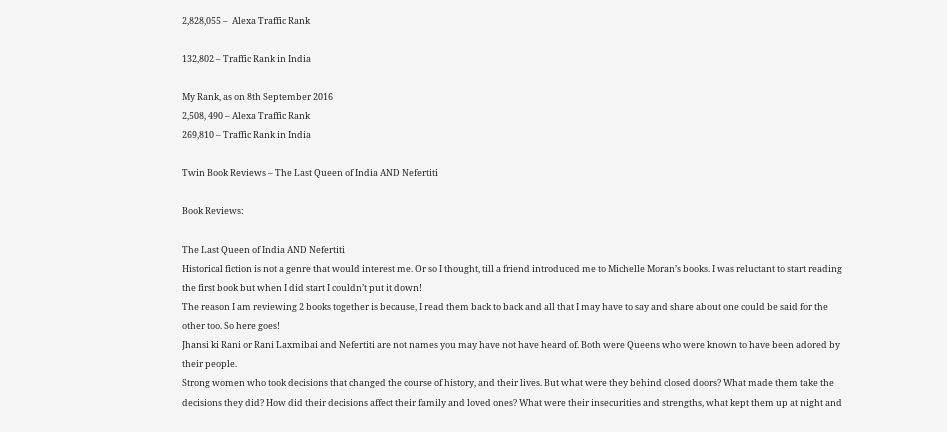2,828,055 –  Alexa Traffic Rank

132,802 – Traffic Rank in India

My Rank, as on 8th September 2016
2,508, 490 – Alexa Traffic Rank
269,810 – Traffic Rank in India

Twin Book Reviews – The Last Queen of India AND Nefertiti

Book Reviews:

The Last Queen of India AND Nefertiti
Historical fiction is not a genre that would interest me. Or so I thought, till a friend introduced me to Michelle Moran’s books. I was reluctant to start reading the first book but when I did start I couldn’t put it down!
The reason I am reviewing 2 books together is because, I read them back to back and all that I may have to say and share about one could be said for the other too. So here goes!
Jhansi ki Rani or Rani Laxmibai and Nefertiti are not names you may have not have heard of. Both were Queens who were known to have been adored by their people.
Strong women who took decisions that changed the course of history, and their lives. But what were they behind closed doors? What made them take the decisions they did? How did their decisions affect their family and loved ones? What were their insecurities and strengths, what kept them up at night and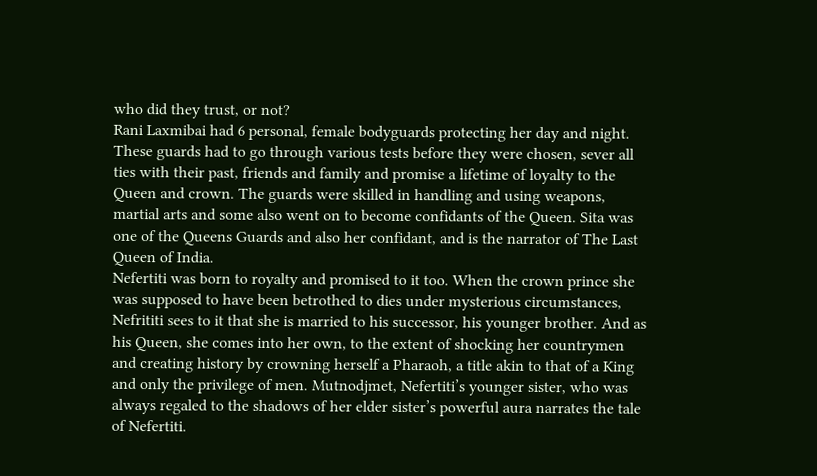who did they trust, or not?
Rani Laxmibai had 6 personal, female bodyguards protecting her day and night. These guards had to go through various tests before they were chosen, sever all ties with their past, friends and family and promise a lifetime of loyalty to the Queen and crown. The guards were skilled in handling and using weapons, martial arts and some also went on to become confidants of the Queen. Sita was one of the Queens Guards and also her confidant, and is the narrator of The Last Queen of India.
Nefertiti was born to royalty and promised to it too. When the crown prince she was supposed to have been betrothed to dies under mysterious circumstances, Nefrititi sees to it that she is married to his successor, his younger brother. And as his Queen, she comes into her own, to the extent of shocking her countrymen and creating history by crowning herself a Pharaoh, a title akin to that of a King and only the privilege of men. Mutnodjmet, Nefertiti’s younger sister, who was always regaled to the shadows of her elder sister’s powerful aura narrates the tale of Nefertiti.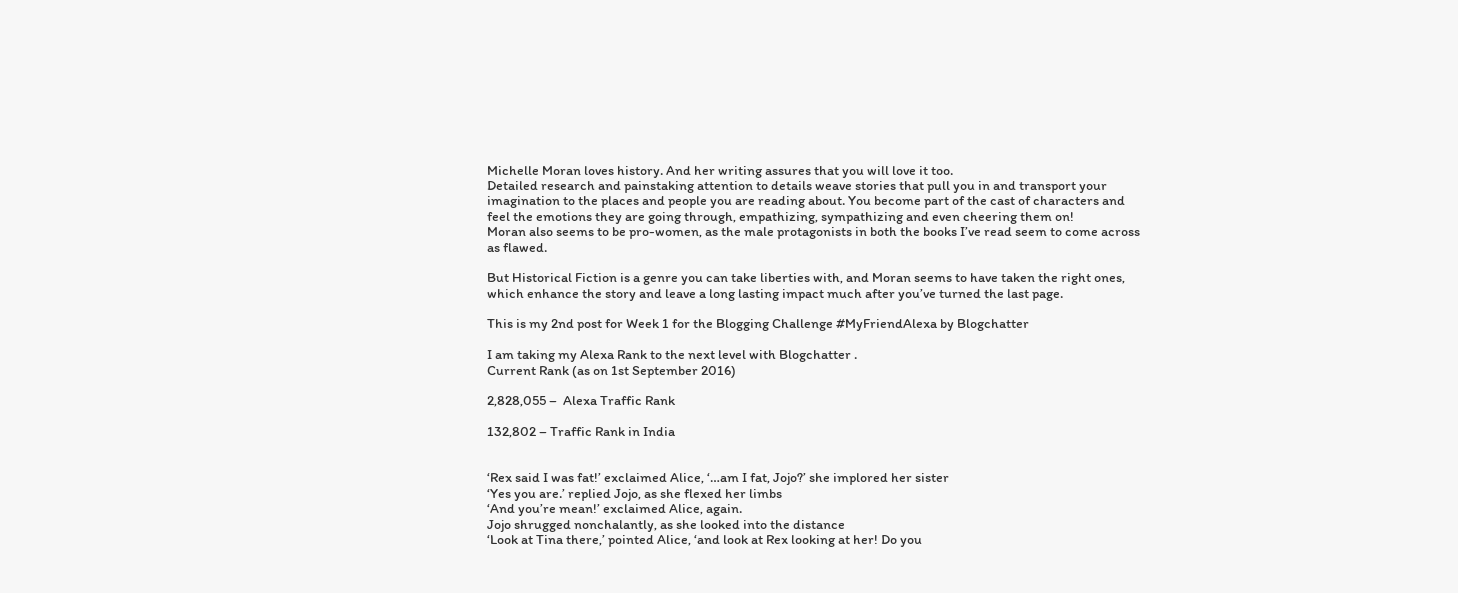Michelle Moran loves history. And her writing assures that you will love it too.
Detailed research and painstaking attention to details weave stories that pull you in and transport your imagination to the places and people you are reading about. You become part of the cast of characters and feel the emotions they are going through, empathizing, sympathizing and even cheering them on!
Moran also seems to be pro-women, as the male protagonists in both the books I’ve read seem to come across as flawed.

But Historical Fiction is a genre you can take liberties with, and Moran seems to have taken the right ones, which enhance the story and leave a long lasting impact much after you’ve turned the last page.

This is my 2nd post for Week 1 for the Blogging Challenge #MyFriendAlexa by Blogchatter

I am taking my Alexa Rank to the next level with Blogchatter .
Current Rank (as on 1st September 2016)

2,828,055 –  Alexa Traffic Rank

132,802 – Traffic Rank in India


‘Rex said I was fat!’ exclaimed Alice, ‘…am I fat, Jojo?’ she implored her sister
‘Yes you are.’ replied Jojo, as she flexed her limbs
‘And you’re mean!’ exclaimed Alice, again.
Jojo shrugged nonchalantly, as she looked into the distance
‘Look at Tina there,’ pointed Alice, ‘and look at Rex looking at her! Do you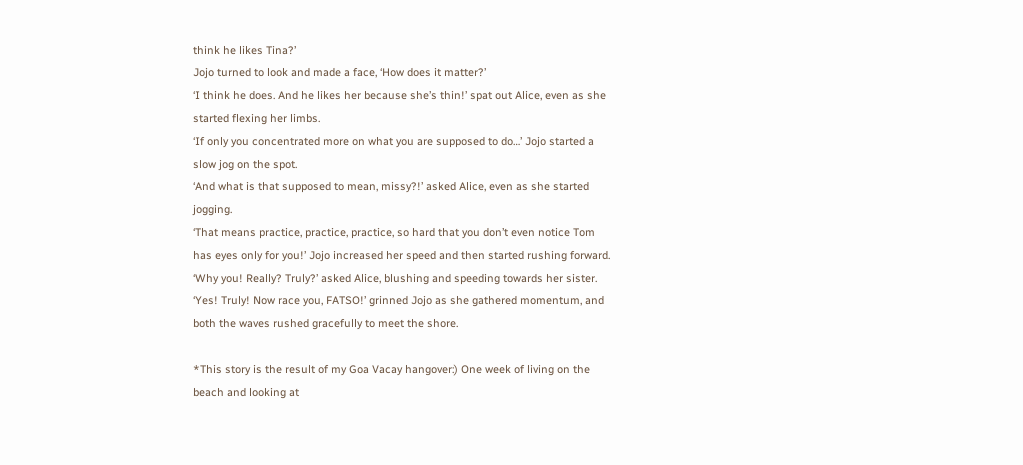think he likes Tina?’
Jojo turned to look and made a face, ‘How does it matter?’
‘I think he does. And he likes her because she’s thin!’ spat out Alice, even as she started flexing her limbs.
‘If only you concentrated more on what you are supposed to do…’ Jojo started a slow jog on the spot.
‘And what is that supposed to mean, missy?!’ asked Alice, even as she started jogging.
‘That means practice, practice, practice, so hard that you don’t even notice Tom has eyes only for you!’ Jojo increased her speed and then started rushing forward.
‘Why you! Really? Truly?’ asked Alice, blushing and speeding towards her sister.
‘Yes! Truly! Now race you, FATSO!’ grinned Jojo as she gathered momentum, and both the waves rushed gracefully to meet the shore.

*This story is the result of my Goa Vacay hangover:) One week of living on the beach and looking at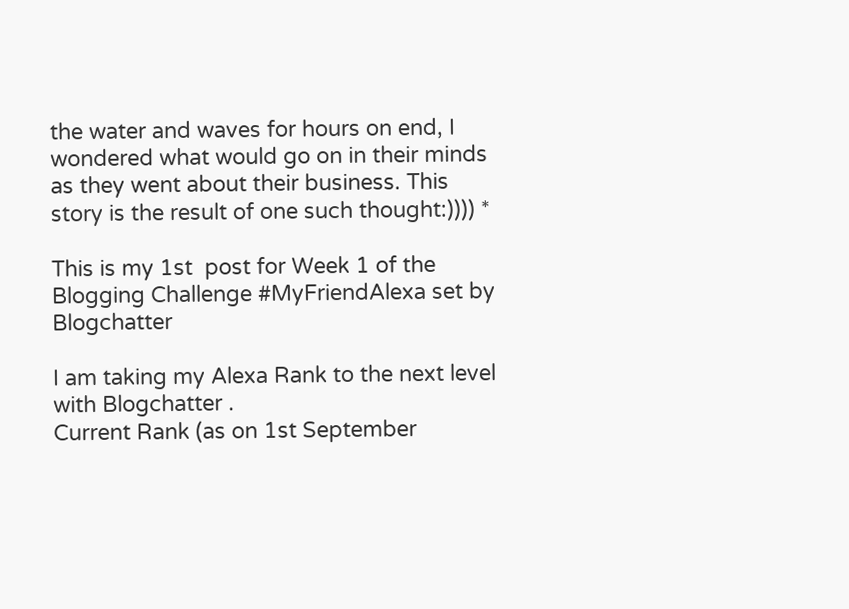the water and waves for hours on end, I wondered what would go on in their minds as they went about their business. This story is the result of one such thought:)))) *

This is my 1st  post for Week 1 of the Blogging Challenge #MyFriendAlexa set by Blogchatter

I am taking my Alexa Rank to the next level with Blogchatter .
Current Rank (as on 1st September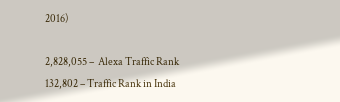2016)

2,828,055 –  Alexa Traffic Rank
132,802 – Traffic Rank in India